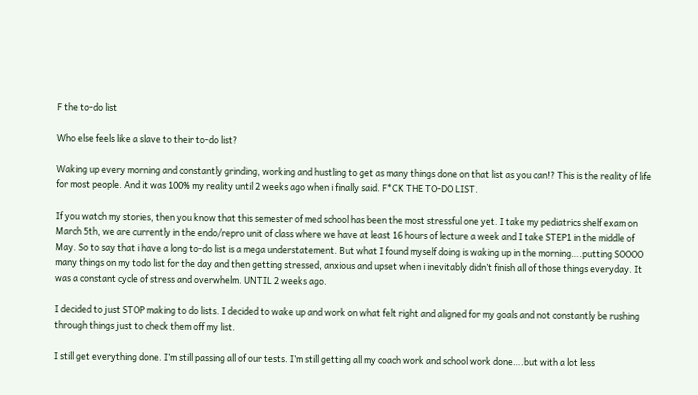F the to-do list

Who else feels like a slave to their to-do list?

Waking up every morning and constantly grinding, working and hustling to get as many things done on that list as you can!? This is the reality of life for most people. And it was 100% my reality until 2 weeks ago when i finally said. F*CK THE TO-DO LIST.

If you watch my stories, then you know that this semester of med school has been the most stressful one yet. I take my pediatrics shelf exam on March 5th, we are currently in the endo/repro unit of class where we have at least 16 hours of lecture a week and I take STEP1 in the middle of May. So to say that i have a long to-do list is a mega understatement. But what I found myself doing is waking up in the morning….putting SOOOO many things on my todo list for the day and then getting stressed, anxious and upset when i inevitably didn’t finish all of those things everyday. It was a constant cycle of stress and overwhelm. UNTIL 2 weeks ago.

I decided to just STOP making to do lists. I decided to wake up and work on what felt right and aligned for my goals and not constantly be rushing through things just to check them off my list.

I still get everything done. I’m still passing all of our tests. I’m still getting all my coach work and school work done….but with a lot less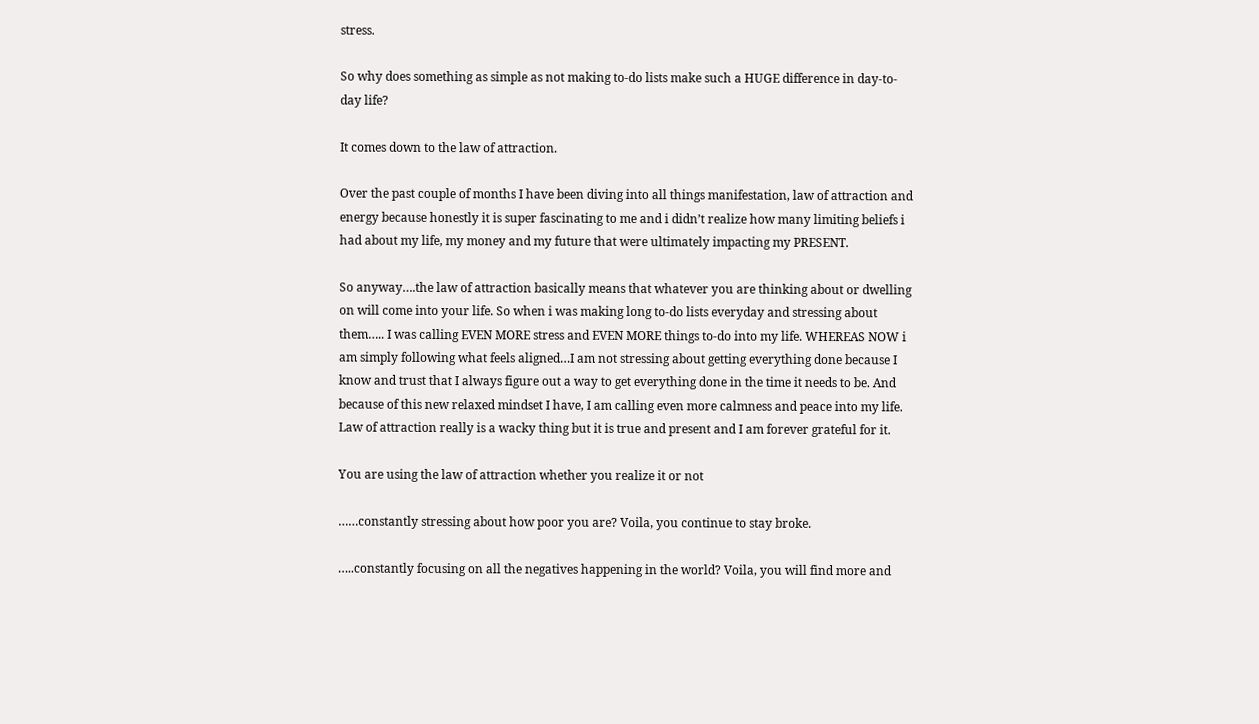stress.

So why does something as simple as not making to-do lists make such a HUGE difference in day-to-day life?

It comes down to the law of attraction.

Over the past couple of months I have been diving into all things manifestation, law of attraction and energy because honestly it is super fascinating to me and i didn’t realize how many limiting beliefs i had about my life, my money and my future that were ultimately impacting my PRESENT.

So anyway….the law of attraction basically means that whatever you are thinking about or dwelling on will come into your life. So when i was making long to-do lists everyday and stressing about them….. I was calling EVEN MORE stress and EVEN MORE things to-do into my life. WHEREAS NOW i am simply following what feels aligned…I am not stressing about getting everything done because I know and trust that I always figure out a way to get everything done in the time it needs to be. And because of this new relaxed mindset I have, I am calling even more calmness and peace into my life. Law of attraction really is a wacky thing but it is true and present and I am forever grateful for it.

You are using the law of attraction whether you realize it or not

……constantly stressing about how poor you are? Voila, you continue to stay broke.

…..constantly focusing on all the negatives happening in the world? Voila, you will find more and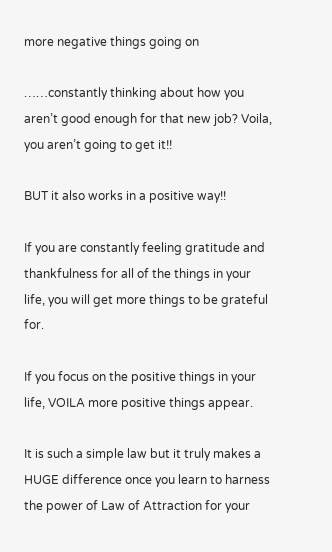more negative things going on

……constantly thinking about how you aren’t good enough for that new job? Voila, you aren’t going to get it!!

BUT it also works in a positive way!!

If you are constantly feeling gratitude and thankfulness for all of the things in your life, you will get more things to be grateful for.

If you focus on the positive things in your life, VOILA more positive things appear.

It is such a simple law but it truly makes a HUGE difference once you learn to harness the power of Law of Attraction for your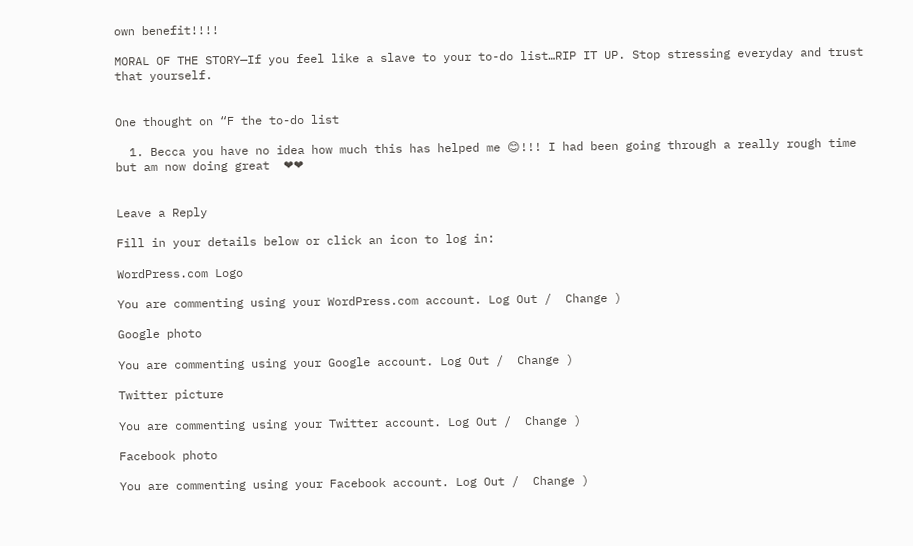own benefit!!!!

MORAL OF THE STORY—If you feel like a slave to your to-do list…RIP IT UP. Stop stressing everyday and trust that yourself.


One thought on “F the to-do list

  1. Becca you have no idea how much this has helped me 😊!!! I had been going through a really rough time but am now doing great  ❤❤


Leave a Reply

Fill in your details below or click an icon to log in:

WordPress.com Logo

You are commenting using your WordPress.com account. Log Out /  Change )

Google photo

You are commenting using your Google account. Log Out /  Change )

Twitter picture

You are commenting using your Twitter account. Log Out /  Change )

Facebook photo

You are commenting using your Facebook account. Log Out /  Change )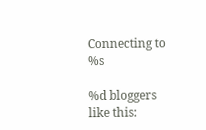Connecting to %s

%d bloggers like this: